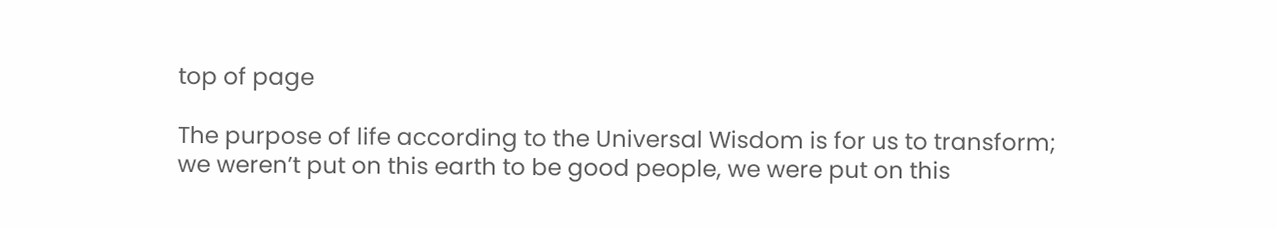top of page

The purpose of life according to the Universal Wisdom is for us to transform; we weren’t put on this earth to be good people, we were put on this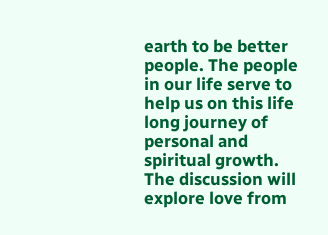earth to be better people. The people in our life serve to help us on this life long journey of personal and spiritual growth. The discussion will explore love from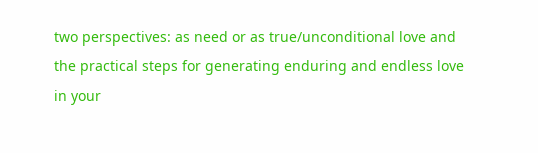two perspectives: as need or as true/unconditional love and the practical steps for generating enduring and endless love in your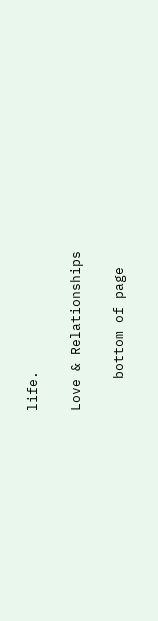life.

Love & Relationships

    bottom of page